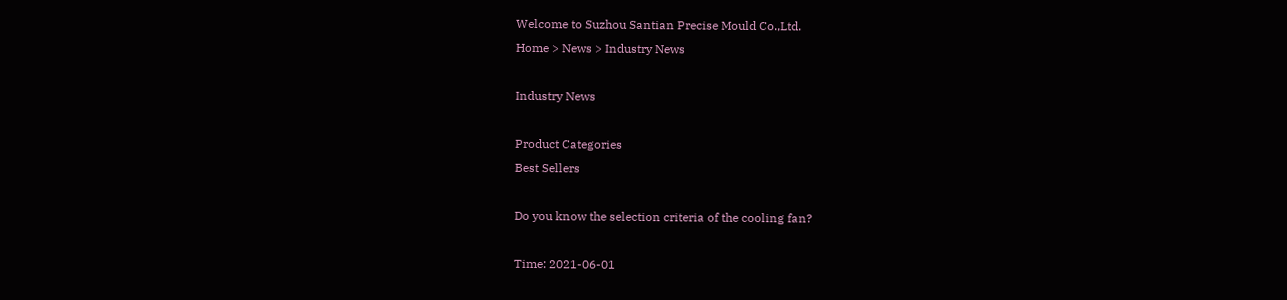Welcome to Suzhou Santian Precise Mould Co.,Ltd.
Home > News > Industry News

Industry News

Product Categories
Best Sellers

Do you know the selection criteria of the cooling fan?

Time: 2021-06-01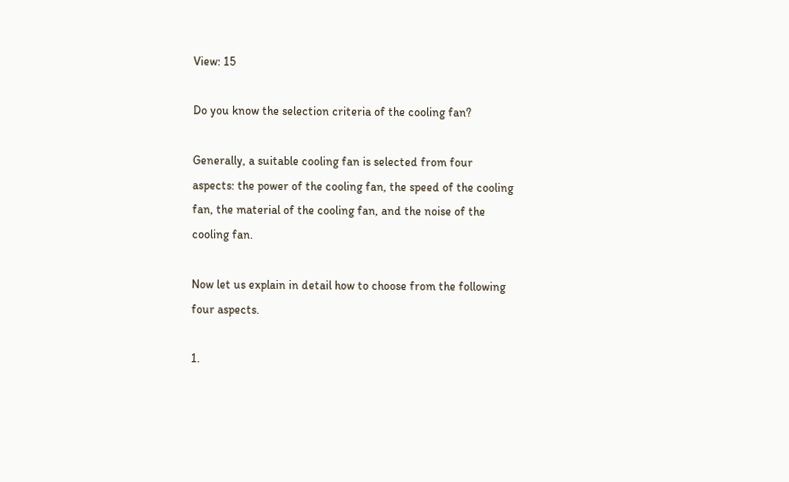View: 15

Do you know the selection criteria of the cooling fan?

Generally, a suitable cooling fan is selected from four aspects: the power of the cooling fan, the speed of the cooling fan, the material of the cooling fan, and the noise of the cooling fan.

Now let us explain in detail how to choose from the following four aspects.

1.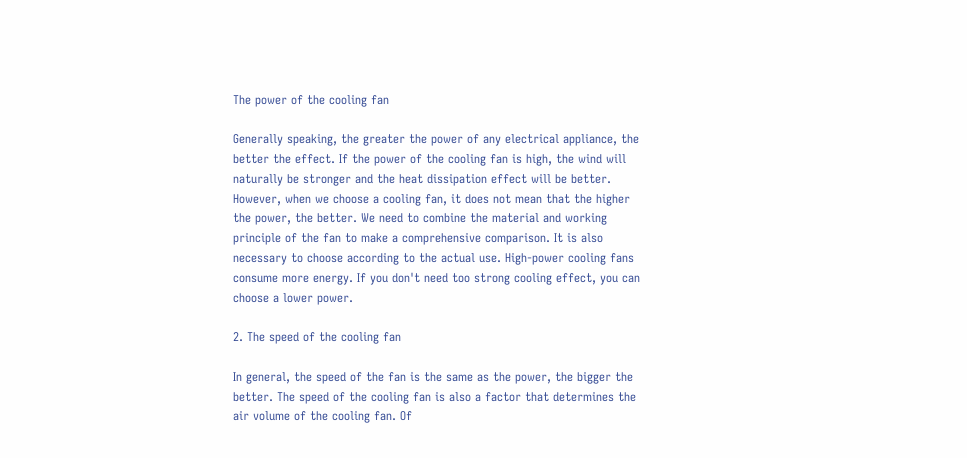The power of the cooling fan

Generally speaking, the greater the power of any electrical appliance, the better the effect. If the power of the cooling fan is high, the wind will naturally be stronger and the heat dissipation effect will be better. However, when we choose a cooling fan, it does not mean that the higher the power, the better. We need to combine the material and working principle of the fan to make a comprehensive comparison. It is also necessary to choose according to the actual use. High-power cooling fans consume more energy. If you don't need too strong cooling effect, you can choose a lower power.

2. The speed of the cooling fan

In general, the speed of the fan is the same as the power, the bigger the better. The speed of the cooling fan is also a factor that determines the air volume of the cooling fan. Of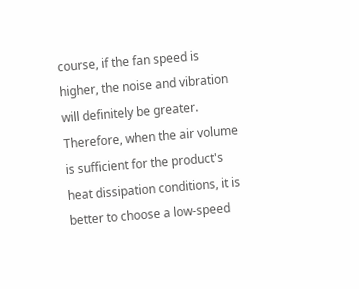course, if the fan speed is higher, the noise and vibration will definitely be greater. Therefore, when the air volume is sufficient for the product's heat dissipation conditions, it is better to choose a low-speed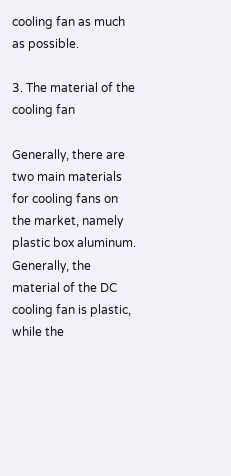cooling fan as much as possible.

3. The material of the cooling fan

Generally, there are two main materials for cooling fans on the market, namely plastic box aluminum. Generally, the material of the DC cooling fan is plastic, while the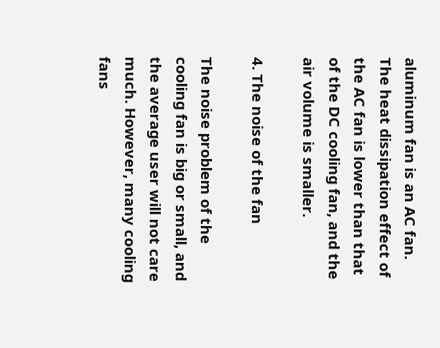aluminum fan is an AC fan. The heat dissipation effect of the AC fan is lower than that of the DC cooling fan, and the air volume is smaller.

4. The noise of the fan

The noise problem of the cooling fan is big or small, and the average user will not care much. However, many cooling fans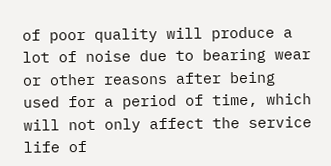of poor quality will produce a lot of noise due to bearing wear or other reasons after being used for a period of time, which will not only affect the service life of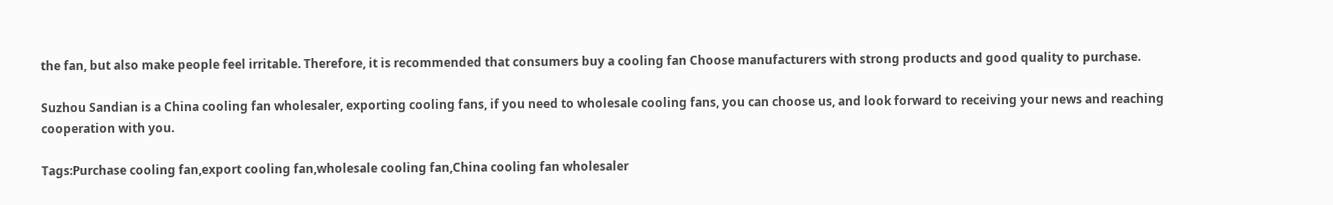the fan, but also make people feel irritable. Therefore, it is recommended that consumers buy a cooling fan Choose manufacturers with strong products and good quality to purchase.

Suzhou Sandian is a China cooling fan wholesaler, exporting cooling fans, if you need to wholesale cooling fans, you can choose us, and look forward to receiving your news and reaching cooperation with you.

Tags:Purchase cooling fan,export cooling fan,wholesale cooling fan,China cooling fan wholesaler